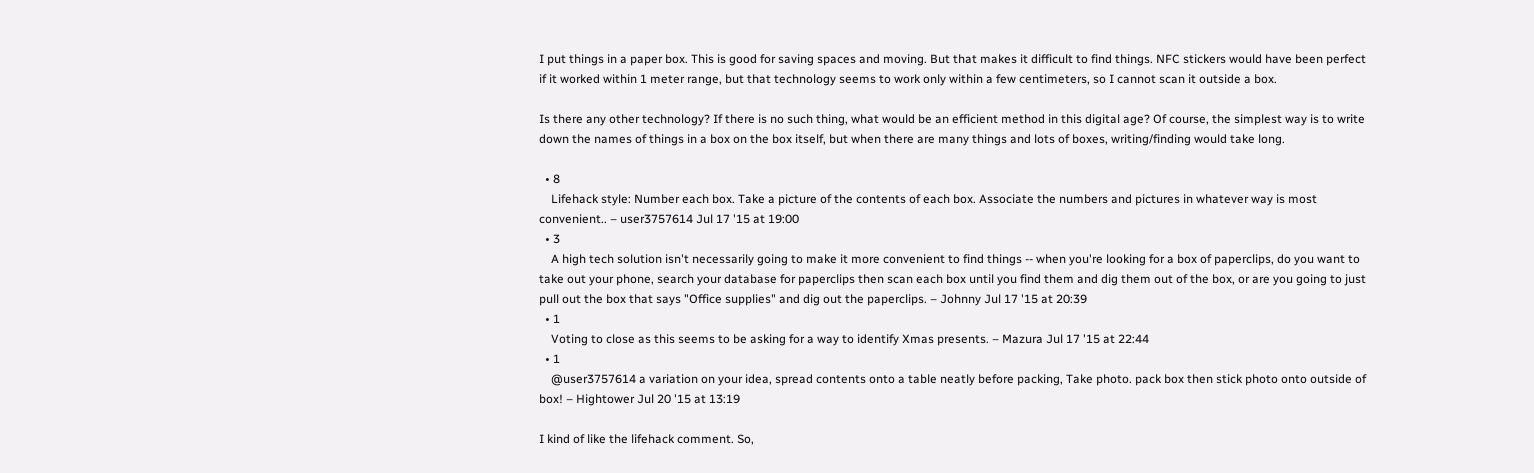I put things in a paper box. This is good for saving spaces and moving. But that makes it difficult to find things. NFC stickers would have been perfect if it worked within 1 meter range, but that technology seems to work only within a few centimeters, so I cannot scan it outside a box.

Is there any other technology? If there is no such thing, what would be an efficient method in this digital age? Of course, the simplest way is to write down the names of things in a box on the box itself, but when there are many things and lots of boxes, writing/finding would take long.

  • 8
    Lifehack style: Number each box. Take a picture of the contents of each box. Associate the numbers and pictures in whatever way is most convenient.. – user3757614 Jul 17 '15 at 19:00
  • 3
    A high tech solution isn't necessarily going to make it more convenient to find things -- when you're looking for a box of paperclips, do you want to take out your phone, search your database for paperclips then scan each box until you find them and dig them out of the box, or are you going to just pull out the box that says "Office supplies" and dig out the paperclips. – Johnny Jul 17 '15 at 20:39
  • 1
    Voting to close as this seems to be asking for a way to identify Xmas presents. – Mazura Jul 17 '15 at 22:44
  • 1
    @user3757614 a variation on your idea, spread contents onto a table neatly before packing, Take photo. pack box then stick photo onto outside of box! – Hightower Jul 20 '15 at 13:19

I kind of like the lifehack comment. So,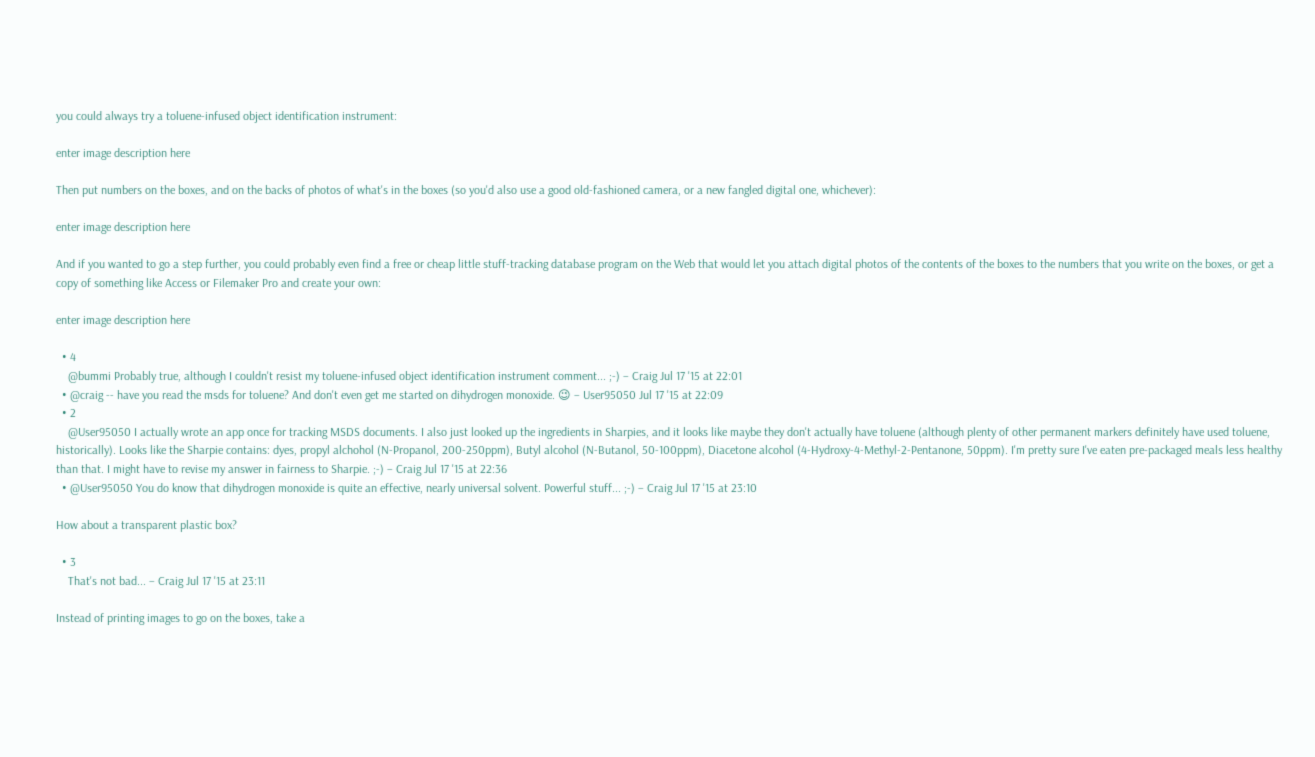you could always try a toluene-infused object identification instrument:

enter image description here

Then put numbers on the boxes, and on the backs of photos of what's in the boxes (so you'd also use a good old-fashioned camera, or a new fangled digital one, whichever):

enter image description here

And if you wanted to go a step further, you could probably even find a free or cheap little stuff-tracking database program on the Web that would let you attach digital photos of the contents of the boxes to the numbers that you write on the boxes, or get a copy of something like Access or Filemaker Pro and create your own:

enter image description here

  • 4
    @bummi Probably true, although I couldn't resist my toluene-infused object identification instrument comment... ;-) – Craig Jul 17 '15 at 22:01
  • @craig -- have you read the msds for toluene? And don't even get me started on dihydrogen monoxide. 😉 – User95050 Jul 17 '15 at 22:09
  • 2
    @User95050 I actually wrote an app once for tracking MSDS documents. I also just looked up the ingredients in Sharpies, and it looks like maybe they don't actually have toluene (although plenty of other permanent markers definitely have used toluene, historically). Looks like the Sharpie contains: dyes, propyl alchohol (N-Propanol, 200-250ppm), Butyl alcohol (N-Butanol, 50-100ppm), Diacetone alcohol (4-Hydroxy-4-Methyl-2-Pentanone, 50ppm). I'm pretty sure I've eaten pre-packaged meals less healthy than that. I might have to revise my answer in fairness to Sharpie. ;-) – Craig Jul 17 '15 at 22:36
  • @User95050 You do know that dihydrogen monoxide is quite an effective, nearly universal solvent. Powerful stuff... ;-) – Craig Jul 17 '15 at 23:10

How about a transparent plastic box?

  • 3
    That's not bad... – Craig Jul 17 '15 at 23:11

Instead of printing images to go on the boxes, take a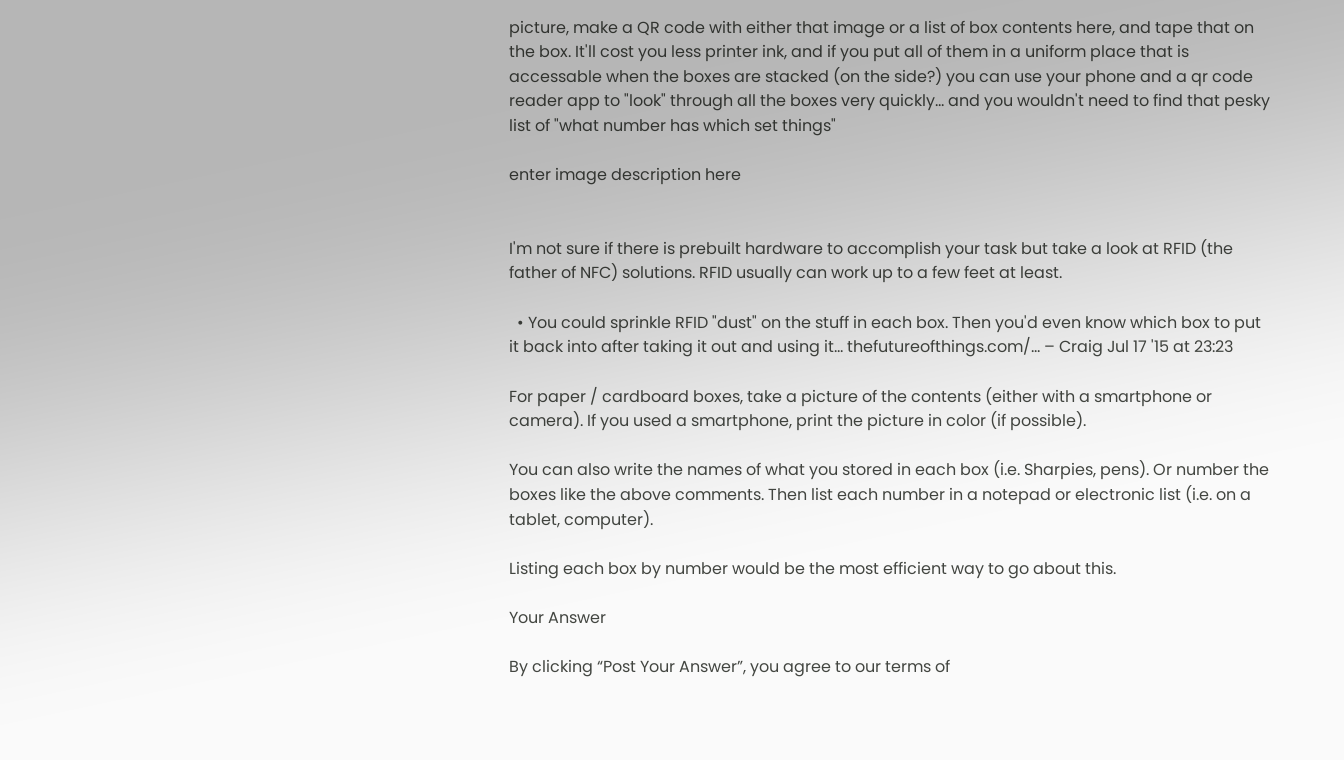picture, make a QR code with either that image or a list of box contents here, and tape that on the box. It'll cost you less printer ink, and if you put all of them in a uniform place that is accessable when the boxes are stacked (on the side?) you can use your phone and a qr code reader app to "look" through all the boxes very quickly... and you wouldn't need to find that pesky list of "what number has which set things"

enter image description here


I'm not sure if there is prebuilt hardware to accomplish your task but take a look at RFID (the father of NFC) solutions. RFID usually can work up to a few feet at least.

  • You could sprinkle RFID "dust" on the stuff in each box. Then you'd even know which box to put it back into after taking it out and using it... thefutureofthings.com/… – Craig Jul 17 '15 at 23:23

For paper / cardboard boxes, take a picture of the contents (either with a smartphone or camera). If you used a smartphone, print the picture in color (if possible).

You can also write the names of what you stored in each box (i.e. Sharpies, pens). Or number the boxes like the above comments. Then list each number in a notepad or electronic list (i.e. on a tablet, computer).

Listing each box by number would be the most efficient way to go about this.

Your Answer

By clicking “Post Your Answer”, you agree to our terms of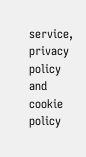service, privacy policy and cookie policy